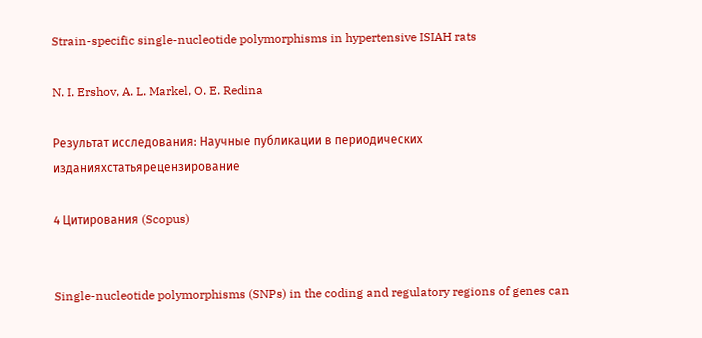Strain-specific single-nucleotide polymorphisms in hypertensive ISIAH rats

N. I. Ershov, A. L. Markel, O. E. Redina

Результат исследования: Научные публикации в периодических изданияхстатьярецензирование

4 Цитирования (Scopus)


Single-nucleotide polymorphisms (SNPs) in the coding and regulatory regions of genes can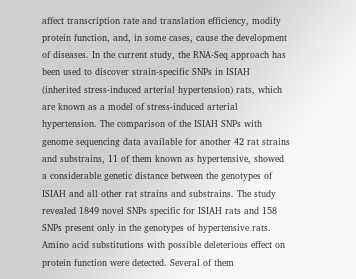affect transcription rate and translation efficiency, modify protein function, and, in some cases, cause the development of diseases. In the current study, the RNA-Seq approach has been used to discover strain-specific SNPs in ISIAH (inherited stress-induced arterial hypertension) rats, which are known as a model of stress-induced arterial hypertension. The comparison of the ISIAH SNPs with genome sequencing data available for another 42 rat strains and substrains, 11 of them known as hypertensive, showed a considerable genetic distance between the genotypes of ISIAH and all other rat strains and substrains. The study revealed 1849 novel SNPs specific for ISIAH rats and 158 SNPs present only in the genotypes of hypertensive rats. Amino acid substitutions with possible deleterious effect on protein function were detected. Several of them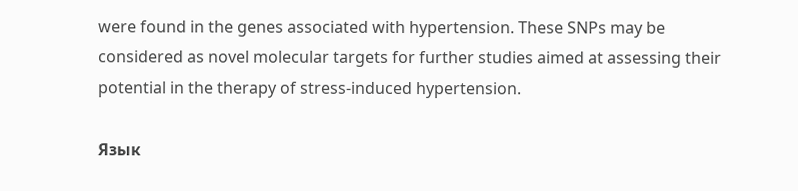were found in the genes associated with hypertension. These SNPs may be considered as novel molecular targets for further studies aimed at assessing their potential in the therapy of stress-induced hypertension.

Язык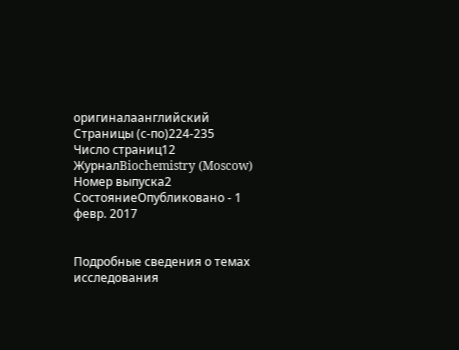оригиналаанглийский
Страницы (с-по)224-235
Число страниц12
ЖурналBiochemistry (Moscow)
Номер выпуска2
СостояниеОпубликовано - 1 февр. 2017


Подробные сведения о темах исследования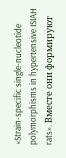«Strain-specific single-nucleotide polymorphisms in hypertensive ISIAH rats». Вместе они формируют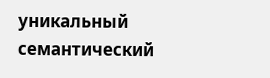уникальный семантический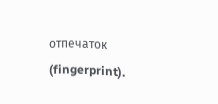отпечаток (fingerprint).